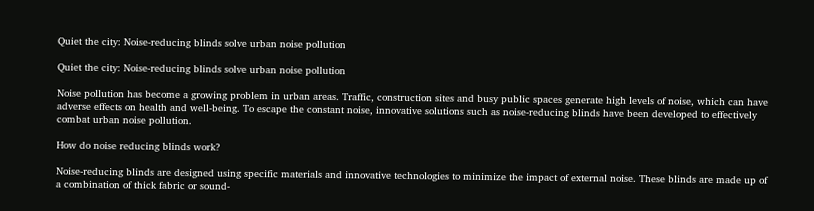Quiet the city: Noise-reducing blinds solve urban noise pollution

Quiet the city: Noise-reducing blinds solve urban noise pollution

Noise pollution has become a growing problem in urban areas. Traffic, construction sites and busy public spaces generate high levels of noise, which can have adverse effects on health and well-being. To escape the constant noise, innovative solutions such as noise-reducing blinds have been developed to effectively combat urban noise pollution.

How do noise reducing blinds work?

Noise-reducing blinds are designed using specific materials and innovative technologies to minimize the impact of external noise. These blinds are made up of a combination of thick fabric or sound-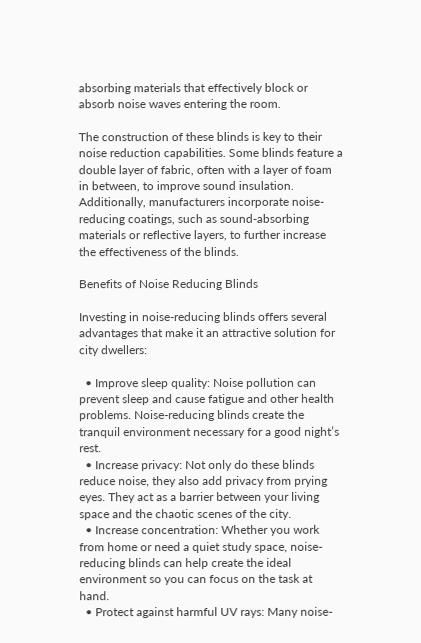absorbing materials that effectively block or absorb noise waves entering the room.

The construction of these blinds is key to their noise reduction capabilities. Some blinds feature a double layer of fabric, often with a layer of foam in between, to improve sound insulation. Additionally, manufacturers incorporate noise-reducing coatings, such as sound-absorbing materials or reflective layers, to further increase the effectiveness of the blinds.

Benefits of Noise Reducing Blinds

Investing in noise-reducing blinds offers several advantages that make it an attractive solution for city dwellers:

  • Improve sleep quality: Noise pollution can prevent sleep and cause fatigue and other health problems. Noise-reducing blinds create the tranquil environment necessary for a good night’s rest.
  • Increase privacy: Not only do these blinds reduce noise, they also add privacy from prying eyes. They act as a barrier between your living space and the chaotic scenes of the city.
  • Increase concentration: Whether you work from home or need a quiet study space, noise-reducing blinds can help create the ideal environment so you can focus on the task at hand.
  • Protect against harmful UV rays: Many noise-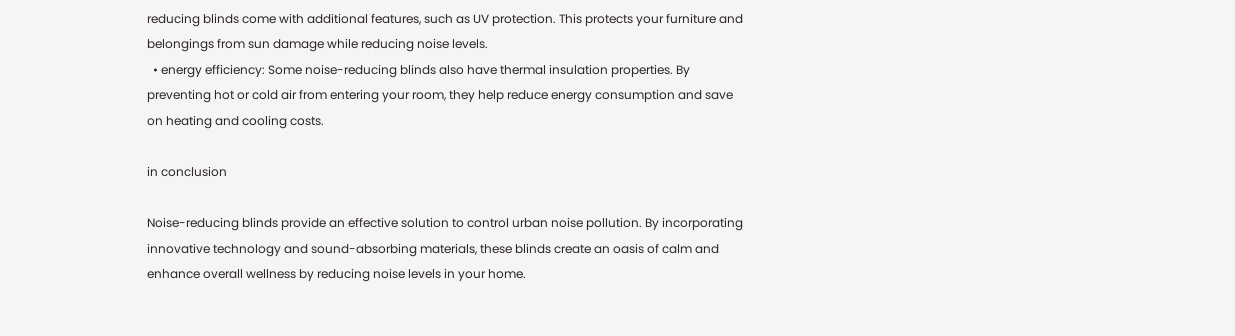reducing blinds come with additional features, such as UV protection. This protects your furniture and belongings from sun damage while reducing noise levels.
  • energy efficiency: Some noise-reducing blinds also have thermal insulation properties. By preventing hot or cold air from entering your room, they help reduce energy consumption and save on heating and cooling costs.

in conclusion

Noise-reducing blinds provide an effective solution to control urban noise pollution. By incorporating innovative technology and sound-absorbing materials, these blinds create an oasis of calm and enhance overall wellness by reducing noise levels in your home.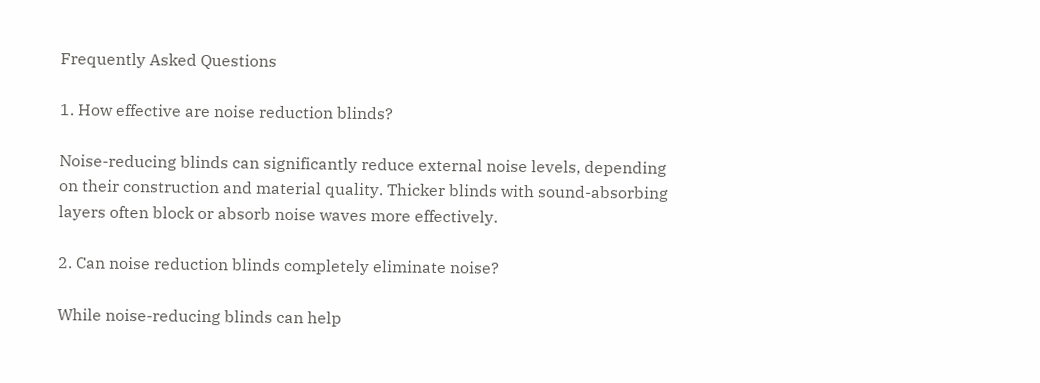Frequently Asked Questions

1. How effective are noise reduction blinds?

Noise-reducing blinds can significantly reduce external noise levels, depending on their construction and material quality. Thicker blinds with sound-absorbing layers often block or absorb noise waves more effectively.

2. Can noise reduction blinds completely eliminate noise?

While noise-reducing blinds can help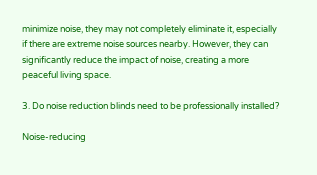minimize noise, they may not completely eliminate it, especially if there are extreme noise sources nearby. However, they can significantly reduce the impact of noise, creating a more peaceful living space.

3. Do noise reduction blinds need to be professionally installed?

Noise-reducing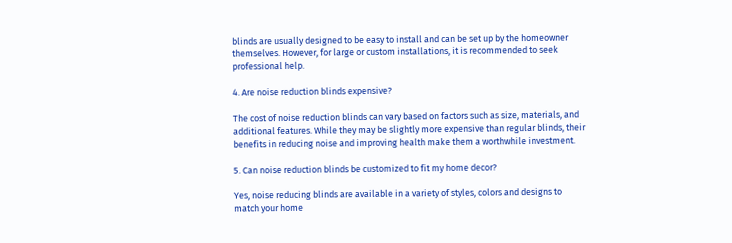blinds are usually designed to be easy to install and can be set up by the homeowner themselves. However, for large or custom installations, it is recommended to seek professional help.

4. Are noise reduction blinds expensive?

The cost of noise reduction blinds can vary based on factors such as size, materials, and additional features. While they may be slightly more expensive than regular blinds, their benefits in reducing noise and improving health make them a worthwhile investment.

5. Can noise reduction blinds be customized to fit my home decor?

Yes, noise reducing blinds are available in a variety of styles, colors and designs to match your home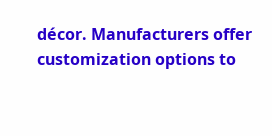décor. Manufacturers offer customization options to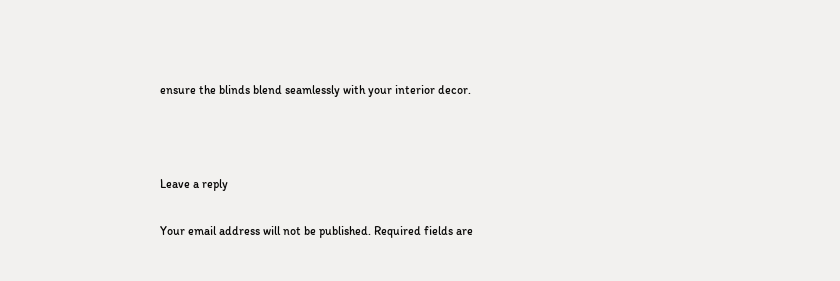ensure the blinds blend seamlessly with your interior decor.



Leave a reply

Your email address will not be published. Required fields are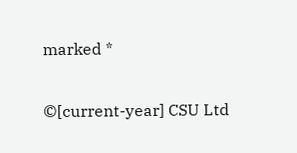marked *


©[current-year] CSU Ltd